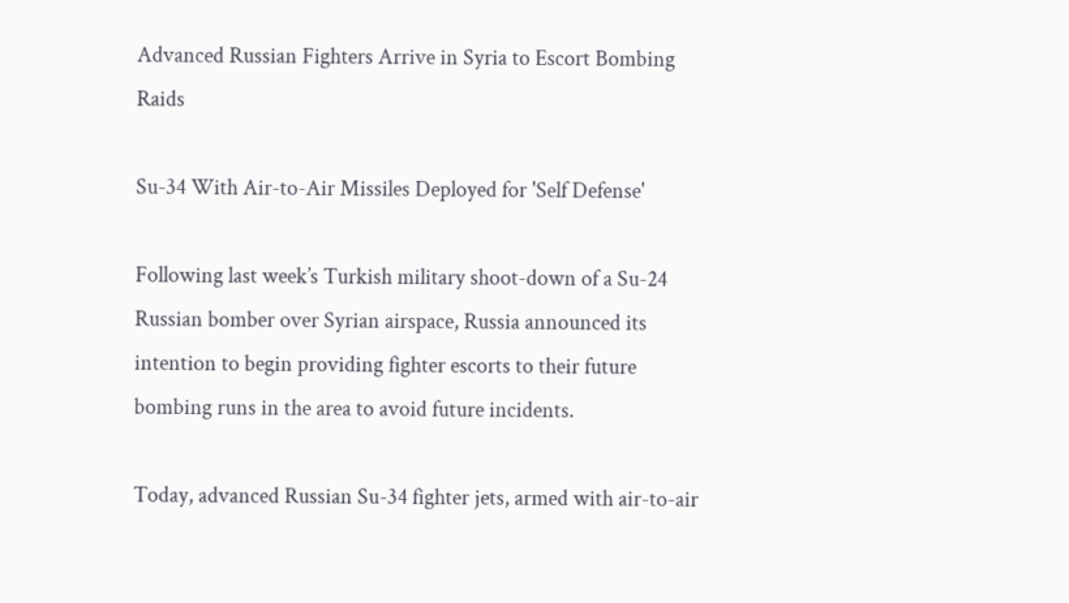Advanced Russian Fighters Arrive in Syria to Escort Bombing Raids

Su-34 With Air-to-Air Missiles Deployed for 'Self Defense'

Following last week’s Turkish military shoot-down of a Su-24 Russian bomber over Syrian airspace, Russia announced its intention to begin providing fighter escorts to their future bombing runs in the area to avoid future incidents.

Today, advanced Russian Su-34 fighter jets, armed with air-to-air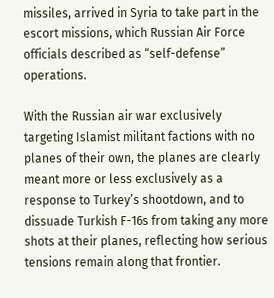missiles, arrived in Syria to take part in the escort missions, which Russian Air Force officials described as “self-defense” operations.

With the Russian air war exclusively targeting Islamist militant factions with no planes of their own, the planes are clearly meant more or less exclusively as a response to Turkey’s shootdown, and to dissuade Turkish F-16s from taking any more shots at their planes, reflecting how serious tensions remain along that frontier.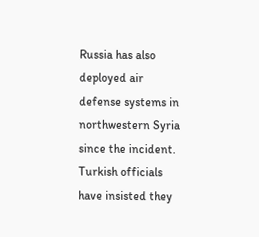Russia has also deployed air defense systems in northwestern Syria since the incident. Turkish officials have insisted they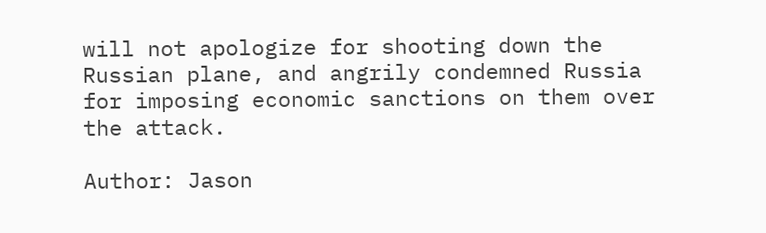will not apologize for shooting down the Russian plane, and angrily condemned Russia for imposing economic sanctions on them over the attack.

Author: Jason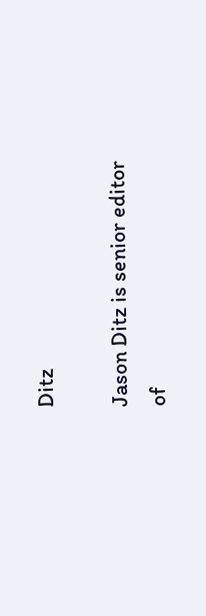Ditz

Jason Ditz is senior editor of